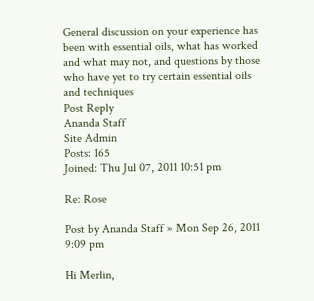General discussion on your experience has been with essential oils, what has worked and what may not, and questions by those who have yet to try certain essential oils and techniques
Post Reply
Ananda Staff
Site Admin
Posts: 165
Joined: Thu Jul 07, 2011 10:51 pm

Re: Rose

Post by Ananda Staff » Mon Sep 26, 2011 9:09 pm

Hi Merlin,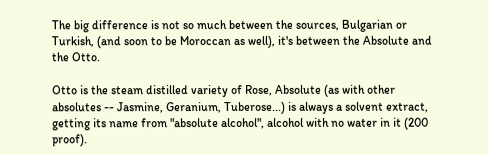The big difference is not so much between the sources, Bulgarian or Turkish, (and soon to be Moroccan as well), it's between the Absolute and the Otto.

Otto is the steam distilled variety of Rose, Absolute (as with other absolutes -- Jasmine, Geranium, Tuberose...) is always a solvent extract, getting its name from "absolute alcohol", alcohol with no water in it (200 proof).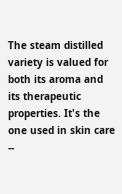The steam distilled variety is valued for both its aroma and its therapeutic properties. It's the one used in skin care --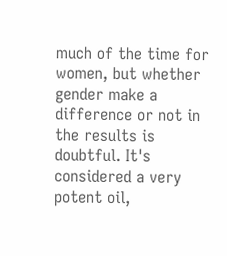much of the time for women, but whether gender make a difference or not in the results is doubtful. It's considered a very potent oil,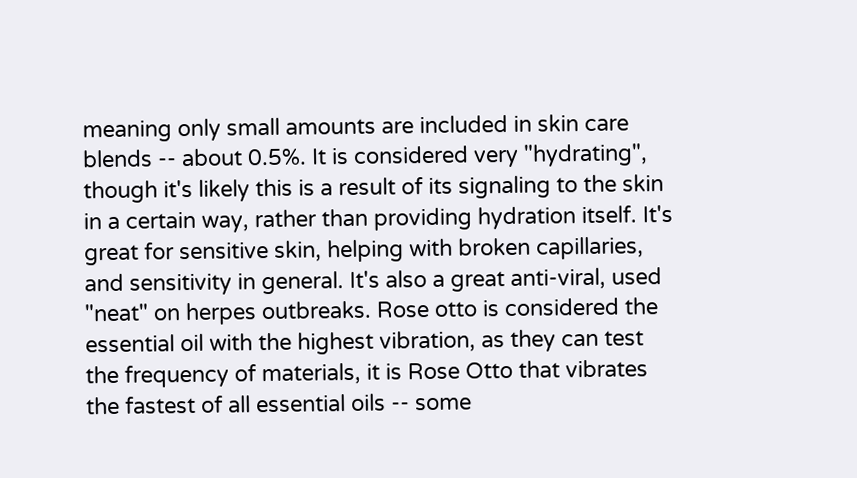meaning only small amounts are included in skin care blends -- about 0.5%. It is considered very "hydrating", though it's likely this is a result of its signaling to the skin in a certain way, rather than providing hydration itself. It's great for sensitive skin, helping with broken capillaries, and sensitivity in general. It's also a great anti-viral, used "neat" on herpes outbreaks. Rose otto is considered the essential oil with the highest vibration, as they can test the frequency of materials, it is Rose Otto that vibrates the fastest of all essential oils -- some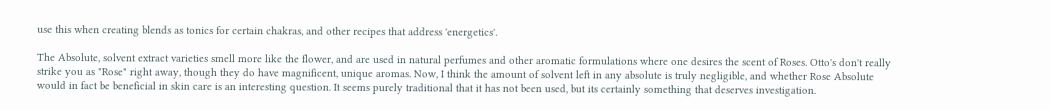use this when creating blends as tonics for certain chakras, and other recipes that address 'energetics'.

The Absolute, solvent extract varieties smell more like the flower, and are used in natural perfumes and other aromatic formulations where one desires the scent of Roses. Otto's don't really strike you as "Rose" right away, though they do have magnificent, unique aromas. Now, I think the amount of solvent left in any absolute is truly negligible, and whether Rose Absolute would in fact be beneficial in skin care is an interesting question. It seems purely traditional that it has not been used, but its certainly something that deserves investigation.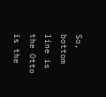So, bottom line is the Otto is the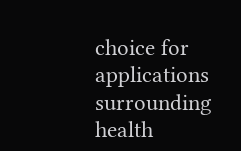choice for applications surrounding health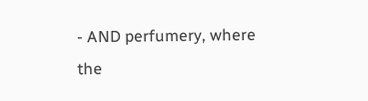- AND perfumery, where the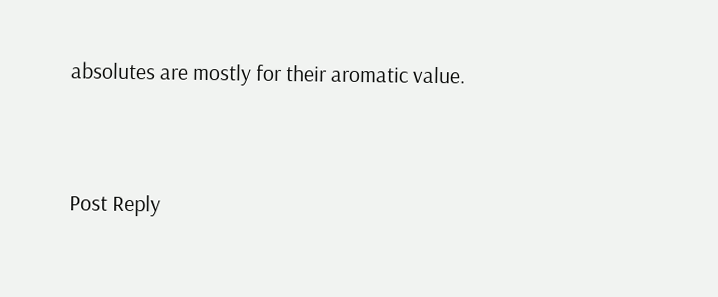absolutes are mostly for their aromatic value.


Post Reply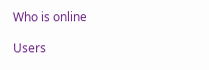Who is online

Users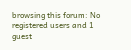browsing this forum: No registered users and 1 guest